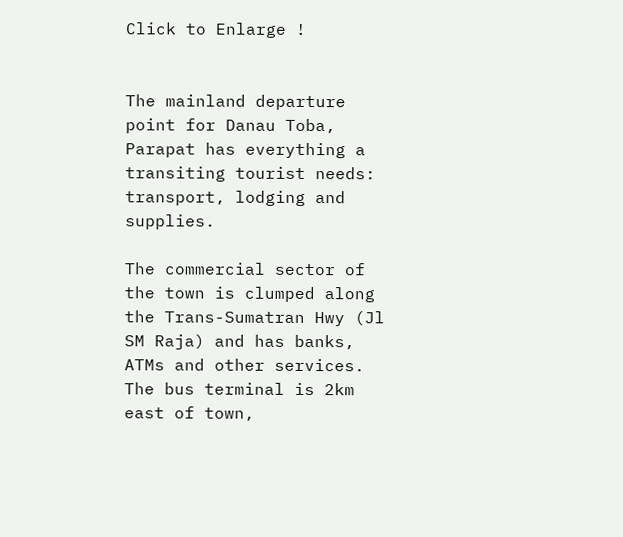Click to Enlarge !


The mainland departure point for Danau Toba, Parapat has everything a transiting tourist needs: transport, lodging and supplies.

The commercial sector of the town is clumped along the Trans-Sumatran Hwy (Jl SM Raja) and has banks, ATMs and other services. The bus terminal is 2km east of town,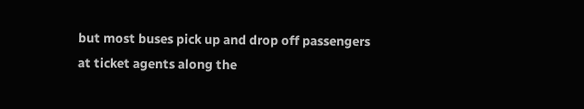but most buses pick up and drop off passengers at ticket agents along the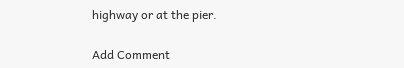highway or at the pier.

Add Comment